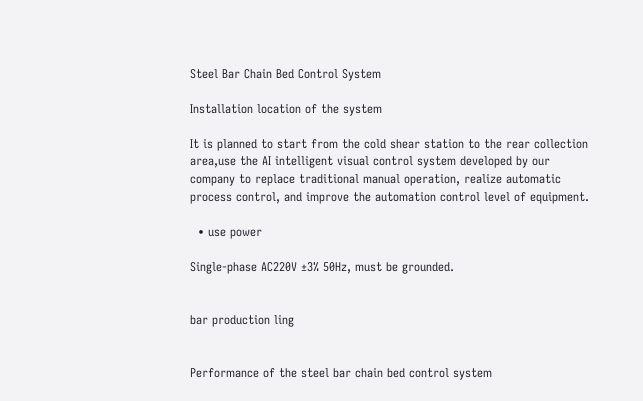Steel Bar Chain Bed Control System

Installation location of the system

It is planned to start from the cold shear station to the rear collection area,use the AI intelligent visual control system developed by our company to replace traditional manual operation, realize automatic process control, and improve the automation control level of equipment.

  • use power

Single-phase AC220V ±3% 50Hz, must be grounded.


bar production ling


Performance of the steel bar chain bed control system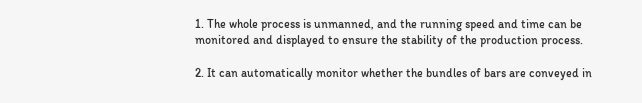1. The whole process is unmanned, and the running speed and time can be monitored and displayed to ensure the stability of the production process.

2. It can automatically monitor whether the bundles of bars are conveyed in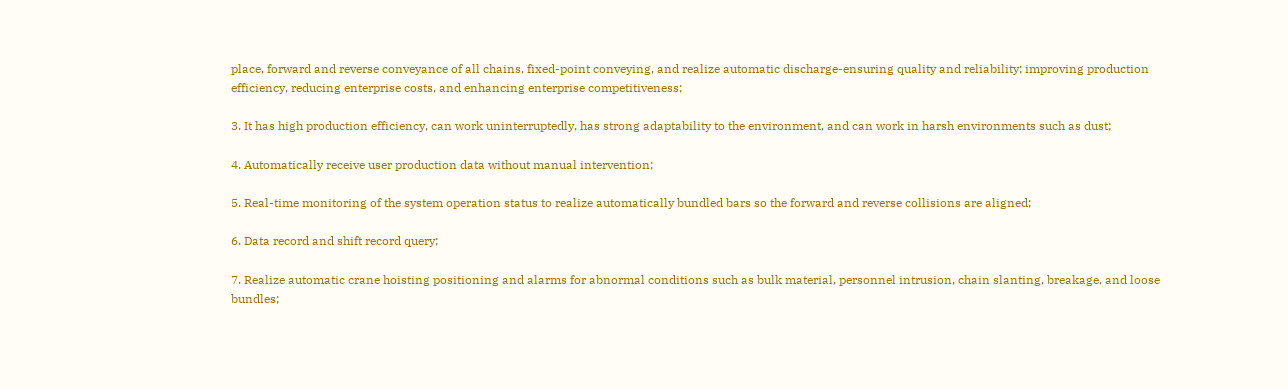place, forward and reverse conveyance of all chains, fixed-point conveying, and realize automatic discharge-ensuring quality and reliability; improving production efficiency, reducing enterprise costs, and enhancing enterprise competitiveness;

3. It has high production efficiency, can work uninterruptedly, has strong adaptability to the environment, and can work in harsh environments such as dust;

4. Automatically receive user production data without manual intervention;

5. Real-time monitoring of the system operation status to realize automatically bundled bars so the forward and reverse collisions are aligned;

6. Data record and shift record query;

7. Realize automatic crane hoisting positioning and alarms for abnormal conditions such as bulk material, personnel intrusion, chain slanting, breakage, and loose bundles;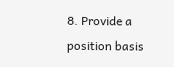8. Provide a position basis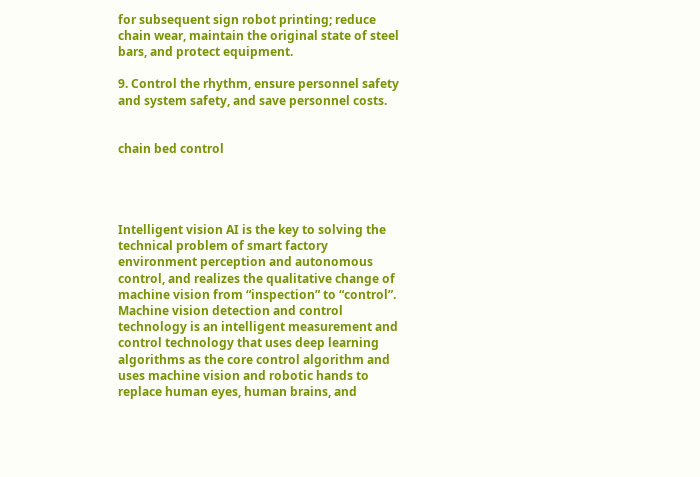for subsequent sign robot printing; reduce chain wear, maintain the original state of steel bars, and protect equipment.

9. Control the rhythm, ensure personnel safety and system safety, and save personnel costs.


chain bed control




Intelligent vision AI is the key to solving the technical problem of smart factory environment perception and autonomous control, and realizes the qualitative change of machine vision from “inspection” to “control”. Machine vision detection and control technology is an intelligent measurement and control technology that uses deep learning algorithms as the core control algorithm and uses machine vision and robotic hands to replace human eyes, human brains, and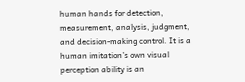human hands for detection, measurement, analysis, judgment, and decision-making control. It is a human imitation’s own visual perception ability is an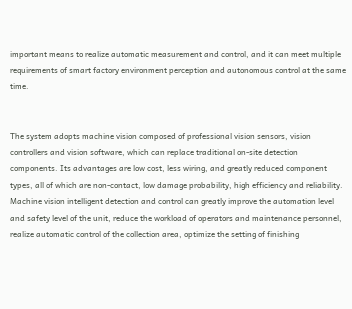important means to realize automatic measurement and control, and it can meet multiple requirements of smart factory environment perception and autonomous control at the same time.


The system adopts machine vision composed of professional vision sensors, vision controllers and vision software, which can replace traditional on-site detection components. Its advantages are low cost, less wiring, and greatly reduced component types, all of which are non-contact, low damage probability, high efficiency and reliability. Machine vision intelligent detection and control can greatly improve the automation level and safety level of the unit, reduce the workload of operators and maintenance personnel, realize automatic control of the collection area, optimize the setting of finishing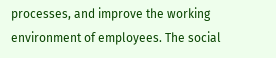processes, and improve the working environment of employees. The social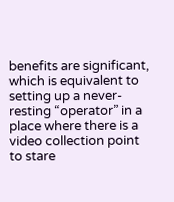benefits are significant, which is equivalent to setting up a never-resting “operator” in a place where there is a video collection point to stare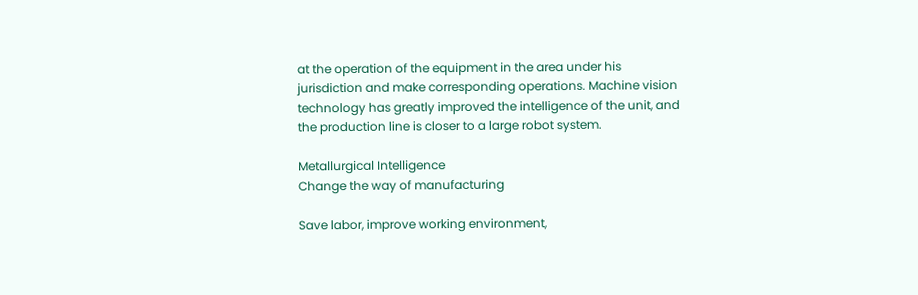at the operation of the equipment in the area under his jurisdiction and make corresponding operations. Machine vision technology has greatly improved the intelligence of the unit, and the production line is closer to a large robot system.

Metallurgical Intelligence
Change the way of manufacturing

Save labor, improve working environment,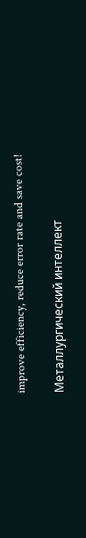improve efficiency, reduce error rate and save cost!

Металлургический интеллект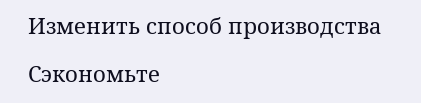Изменить способ производства

Сэкономьте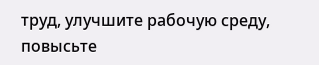труд, улучшите рабочую среду, повысьте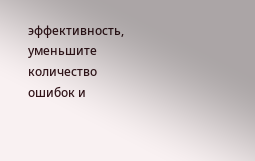эффективность, уменьшите количество ошибок и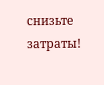снизьте затраты!